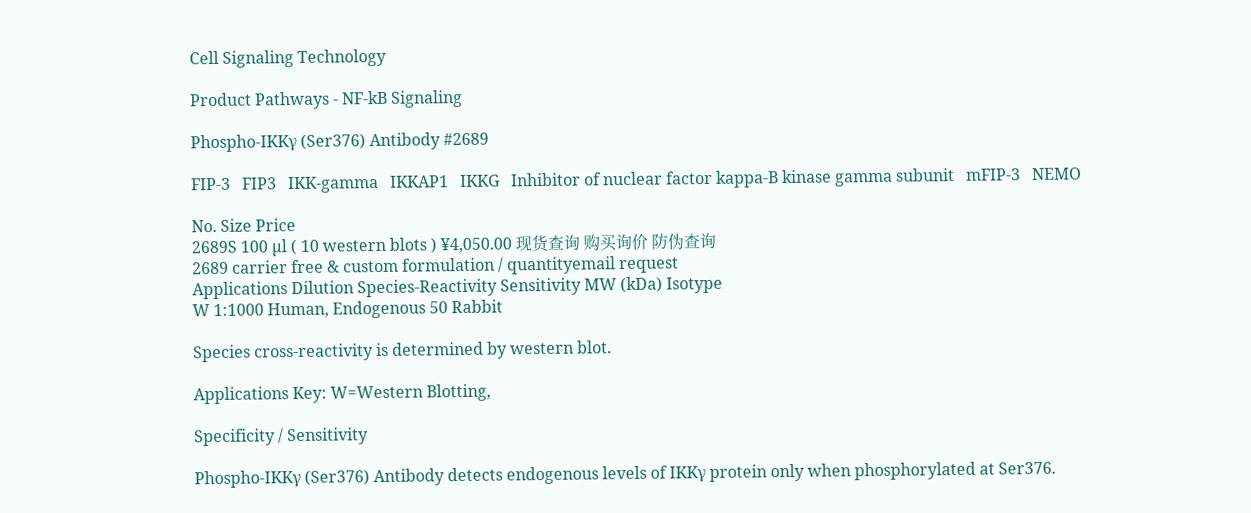Cell Signaling Technology

Product Pathways - NF-kB Signaling

Phospho-IKKγ (Ser376) Antibody #2689

FIP-3   FIP3   IKK-gamma   IKKAP1   IKKG   Inhibitor of nuclear factor kappa-B kinase gamma subunit   mFIP-3   NEMO

No. Size Price
2689S 100 µl ( 10 western blots ) ¥4,050.00 现货查询 购买询价 防伪查询
2689 carrier free & custom formulation / quantityemail request
Applications Dilution Species-Reactivity Sensitivity MW (kDa) Isotype
W 1:1000 Human, Endogenous 50 Rabbit

Species cross-reactivity is determined by western blot.

Applications Key: W=Western Blotting,

Specificity / Sensitivity

Phospho-IKKγ (Ser376) Antibody detects endogenous levels of IKKγ protein only when phosphorylated at Ser376.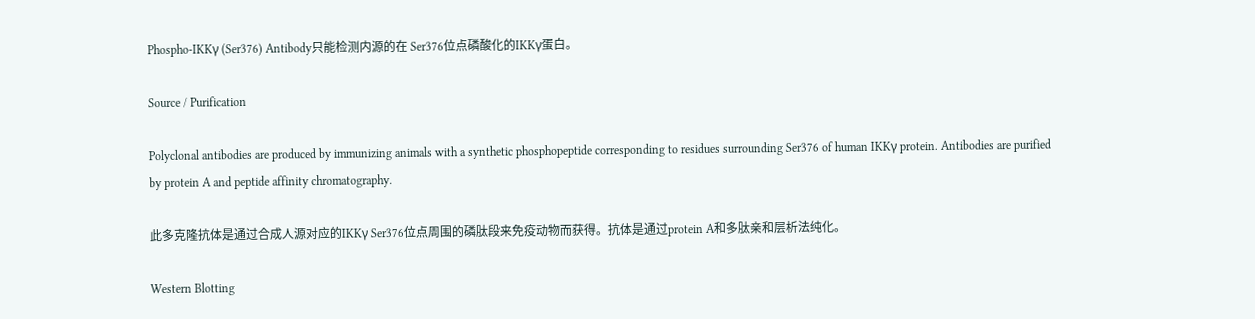Phospho-IKKγ (Ser376) Antibody只能检测内源的在 Ser376位点磷酸化的IKKγ蛋白。

Source / Purification

Polyclonal antibodies are produced by immunizing animals with a synthetic phosphopeptide corresponding to residues surrounding Ser376 of human IKKγ protein. Antibodies are purified by protein A and peptide affinity chromatography.

此多克隆抗体是通过合成人源对应的IKKγ Ser376位点周围的磷肽段来免疫动物而获得。抗体是通过protein A和多肽亲和层析法纯化。

Western Blotting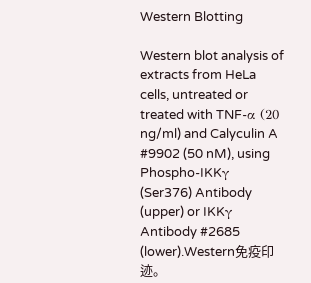Western Blotting

Western blot analysis of extracts from HeLa cells, untreated or treated with TNF-α (20 ng/ml) and Calyculin A #9902 (50 nM), using Phospho-IKKγ (Ser376) Antibody (upper) or IKKγ Antibody #2685 (lower).Western免疫印迹。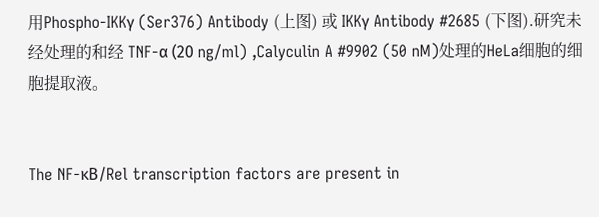用Phospho-IKKγ (Ser376) Antibody (上图) 或 IKKγ Antibody #2685 (下图).研究未经处理的和经 TNF-α (20 ng/ml) ,Calyculin A #9902 (50 nM)处理的HeLa细胞的细胞提取液。


The NF-κB/Rel transcription factors are present in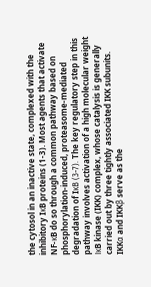the cytosol in an inactive state, complexed with the inhibitory IκB proteins (1-3). Most agents that activate NF-κB do so through a common pathway based on phosphorylation-induced, proteasome-mediated degradation of IκB (3-7). The key regulatory step in this pathway involves activation of a high molecular weight IκB kinase (IKK) complex, whose catalysis is generally carried out by three tightly associated IKK subunits. IKKα and IKKβ serve as the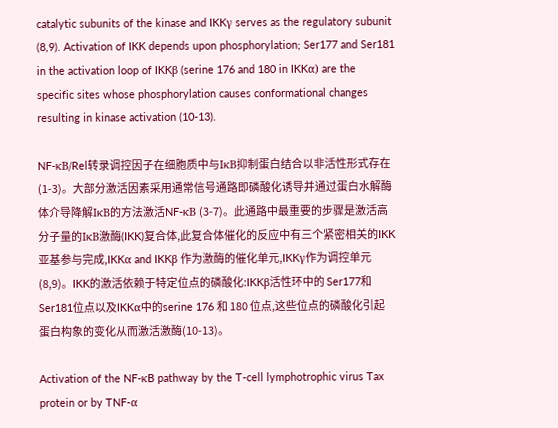catalytic subunits of the kinase and IKKγ serves as the regulatory subunit (8,9). Activation of IKK depends upon phosphorylation; Ser177 and Ser181 in the activation loop of IKKβ (serine 176 and 180 in IKKα) are the specific sites whose phosphorylation causes conformational changes resulting in kinase activation (10-13).

NF-κB/Rel转录调控因子在细胞质中与IκB抑制蛋白结合以非活性形式存在(1-3)。大部分激活因素采用通常信号通路即磷酸化诱导并通过蛋白水解酶体介导降解IκB的方法激活NF-κB (3-7)。此通路中最重要的步骤是激活高分子量的IκB激酶(IKK)复合体,此复合体催化的反应中有三个紧密相关的IKK亚基参与完成,IKKα and IKKβ 作为激酶的催化单元,IKKγ作为调控单元(8,9)。IKK的激活依赖于特定位点的磷酸化:IKKβ活性环中的 Ser177和Ser181位点以及IKKα中的serine 176 和 180 位点,这些位点的磷酸化引起蛋白构象的变化从而激活激酶(10-13)。

Activation of the NF-κB pathway by the T-cell lymphotrophic virus Tax protein or by TNF-α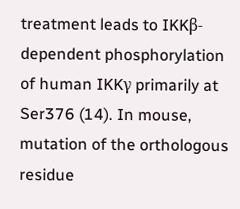treatment leads to IKKβ-dependent phosphorylation of human IKKγ primarily at Ser376 (14). In mouse, mutation of the orthologous residue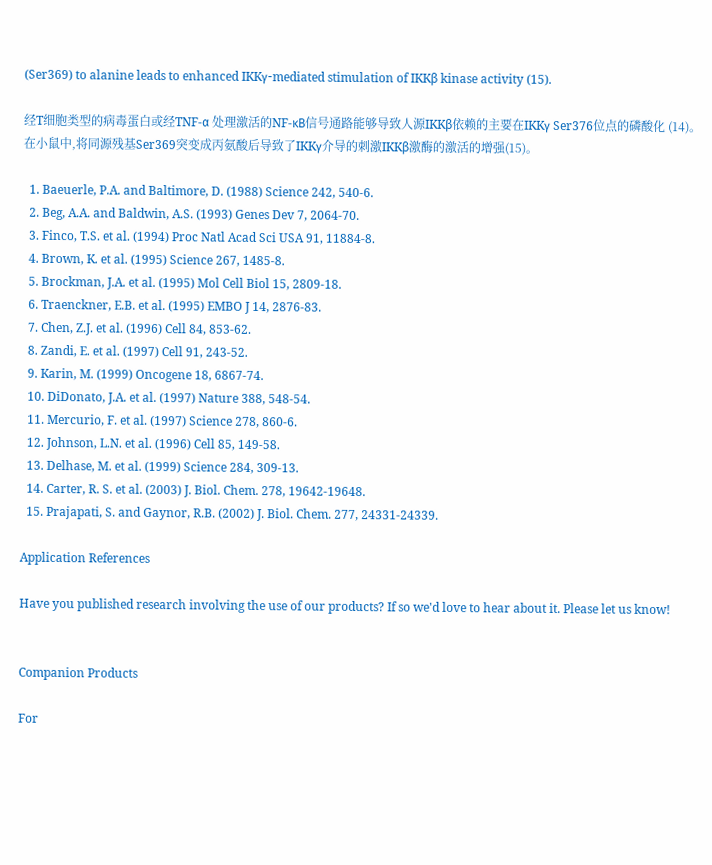(Ser369) to alanine leads to enhanced IKKγ-mediated stimulation of IKKβ kinase activity (15).

经T细胞类型的病毒蛋白或经TNF-α 处理激活的NF-κB信号通路能够导致人源IKKβ依赖的主要在IKKγ Ser376位点的磷酸化 (14)。在小鼠中,将同源残基Ser369突变成丙氨酸后导致了IKKγ介导的刺激IKKβ激酶的激活的增强(15)。

  1. Baeuerle, P.A. and Baltimore, D. (1988) Science 242, 540-6.
  2. Beg, A.A. and Baldwin, A.S. (1993) Genes Dev 7, 2064-70.
  3. Finco, T.S. et al. (1994) Proc Natl Acad Sci USA 91, 11884-8.
  4. Brown, K. et al. (1995) Science 267, 1485-8.
  5. Brockman, J.A. et al. (1995) Mol Cell Biol 15, 2809-18.
  6. Traenckner, E.B. et al. (1995) EMBO J 14, 2876-83.
  7. Chen, Z.J. et al. (1996) Cell 84, 853-62.
  8. Zandi, E. et al. (1997) Cell 91, 243-52.
  9. Karin, M. (1999) Oncogene 18, 6867-74.
  10. DiDonato, J.A. et al. (1997) Nature 388, 548-54.
  11. Mercurio, F. et al. (1997) Science 278, 860-6.
  12. Johnson, L.N. et al. (1996) Cell 85, 149-58.
  13. Delhase, M. et al. (1999) Science 284, 309-13.
  14. Carter, R. S. et al. (2003) J. Biol. Chem. 278, 19642-19648.
  15. Prajapati, S. and Gaynor, R.B. (2002) J. Biol. Chem. 277, 24331-24339.

Application References

Have you published research involving the use of our products? If so we'd love to hear about it. Please let us know!


Companion Products

For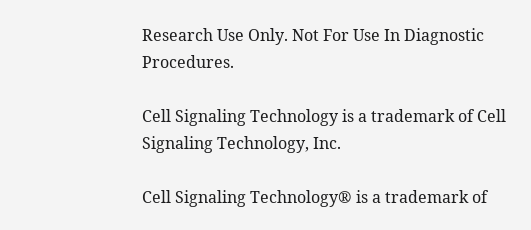Research Use Only. Not For Use In Diagnostic Procedures.

Cell Signaling Technology is a trademark of Cell Signaling Technology, Inc.

Cell Signaling Technology® is a trademark of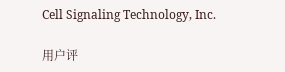Cell Signaling Technology, Inc.

用户评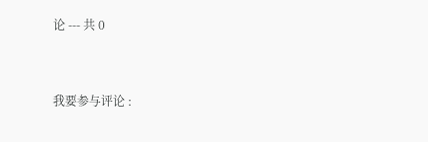论 --- 共 0


我要参与评论 :